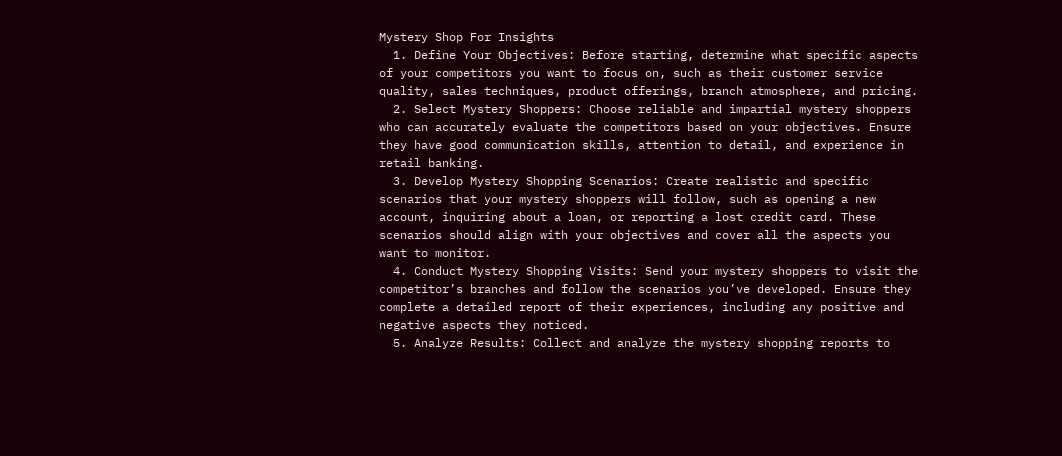Mystery Shop For Insights
  1. Define Your Objectives: Before starting, determine what specific aspects of your competitors you want to focus on, such as their customer service quality, sales techniques, product offerings, branch atmosphere, and pricing.
  2. Select Mystery Shoppers: Choose reliable and impartial mystery shoppers who can accurately evaluate the competitors based on your objectives. Ensure they have good communication skills, attention to detail, and experience in retail banking.
  3. Develop Mystery Shopping Scenarios: Create realistic and specific scenarios that your mystery shoppers will follow, such as opening a new account, inquiring about a loan, or reporting a lost credit card. These scenarios should align with your objectives and cover all the aspects you want to monitor.
  4. Conduct Mystery Shopping Visits: Send your mystery shoppers to visit the competitor’s branches and follow the scenarios you’ve developed. Ensure they complete a detailed report of their experiences, including any positive and negative aspects they noticed.
  5. Analyze Results: Collect and analyze the mystery shopping reports to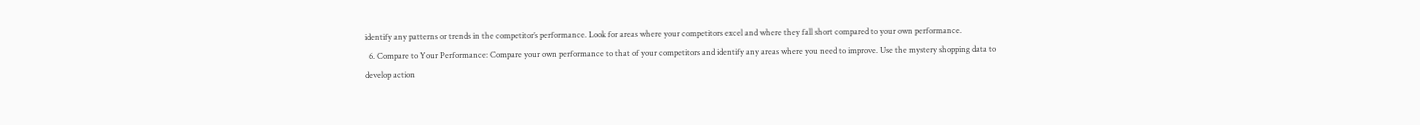identify any patterns or trends in the competitor’s performance. Look for areas where your competitors excel and where they fall short compared to your own performance.
  6. Compare to Your Performance: Compare your own performance to that of your competitors and identify any areas where you need to improve. Use the mystery shopping data to develop action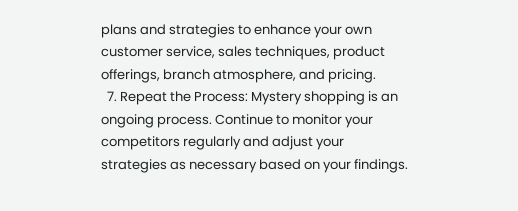plans and strategies to enhance your own customer service, sales techniques, product offerings, branch atmosphere, and pricing.
  7. Repeat the Process: Mystery shopping is an ongoing process. Continue to monitor your competitors regularly and adjust your strategies as necessary based on your findings.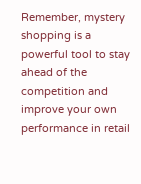Remember, mystery shopping is a powerful tool to stay ahead of the competition and improve your own performance in retail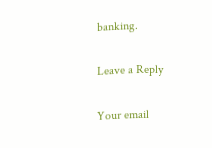banking.

Leave a Reply

Your email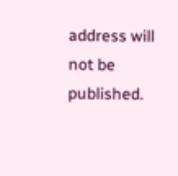address will not be published.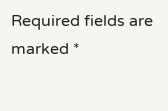Required fields are marked *